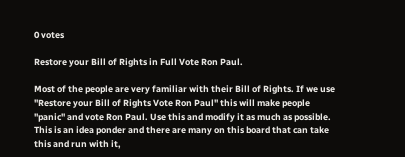0 votes

Restore your Bill of Rights in Full Vote Ron Paul.

Most of the people are very familiar with their Bill of Rights. If we use "Restore your Bill of Rights Vote Ron Paul" this will make people "panic" and vote Ron Paul. Use this and modify it as much as possible. This is an idea ponder and there are many on this board that can take this and run with it,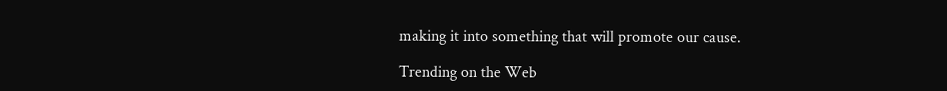making it into something that will promote our cause.

Trending on the Web